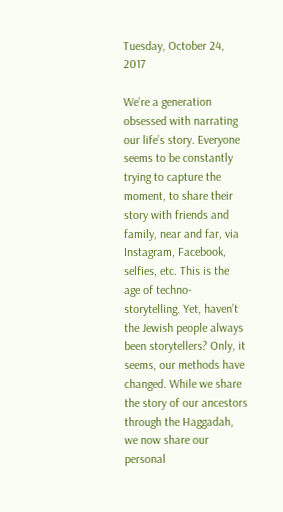Tuesday, October 24, 2017

We’re a generation obsessed with narrating our life’s story. Everyone seems to be constantly trying to capture the moment, to share their story with friends and family, near and far, via Instagram, Facebook, selfies, etc. This is the age of techno-storytelling. Yet, haven’t the Jewish people always been storytellers? Only, it seems, our methods have changed. While we share the story of our ancestors through the Haggadah, we now share our personal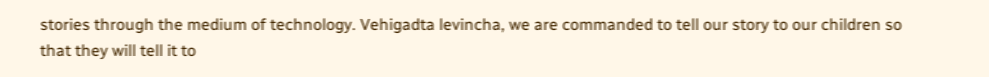stories through the medium of technology. Vehigadta levincha, we are commanded to tell our story to our children so that they will tell it to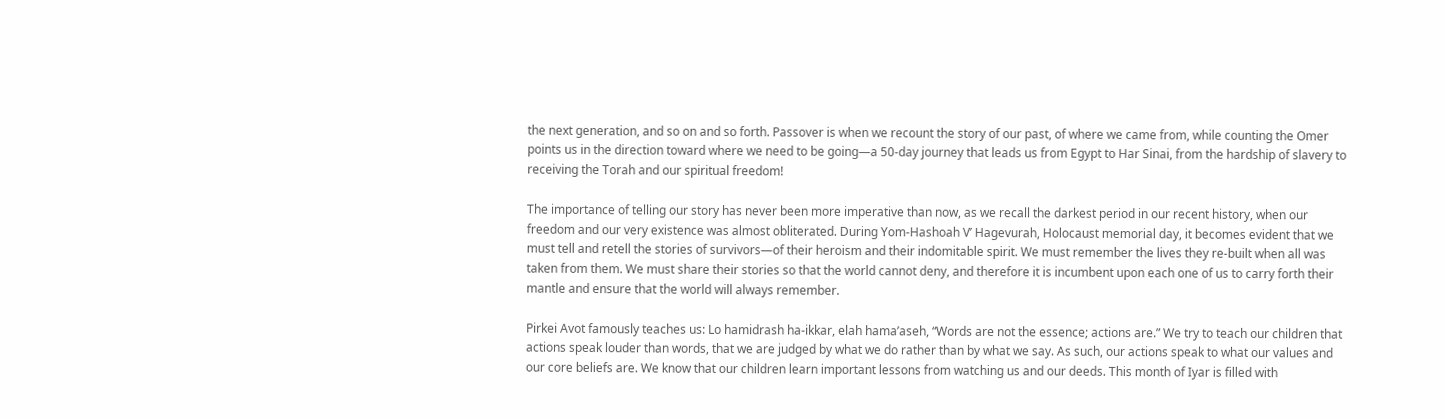the next generation, and so on and so forth. Passover is when we recount the story of our past, of where we came from, while counting the Omer points us in the direction toward where we need to be going—a 50-day journey that leads us from Egypt to Har Sinai, from the hardship of slavery to receiving the Torah and our spiritual freedom!

The importance of telling our story has never been more imperative than now, as we recall the darkest period in our recent history, when our freedom and our very existence was almost obliterated. During Yom-Hashoah V’ Hagevurah, Holocaust memorial day, it becomes evident that we must tell and retell the stories of survivors—of their heroism and their indomitable spirit. We must remember the lives they re-built when all was taken from them. We must share their stories so that the world cannot deny, and therefore it is incumbent upon each one of us to carry forth their mantle and ensure that the world will always remember.

Pirkei Avot famously teaches us: Lo hamidrash ha-ikkar, elah hama’aseh, “Words are not the essence; actions are.” We try to teach our children that actions speak louder than words, that we are judged by what we do rather than by what we say. As such, our actions speak to what our values and our core beliefs are. We know that our children learn important lessons from watching us and our deeds. This month of Iyar is filled with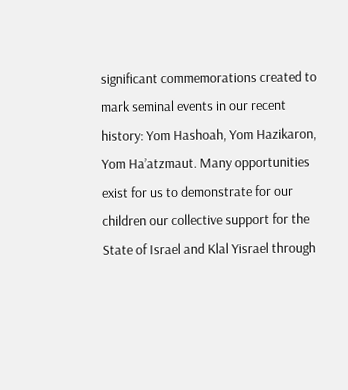significant commemorations created to mark seminal events in our recent history: Yom Hashoah, Yom Hazikaron, Yom Ha’atzmaut. Many opportunities exist for us to demonstrate for our children our collective support for the State of Israel and Klal Yisrael through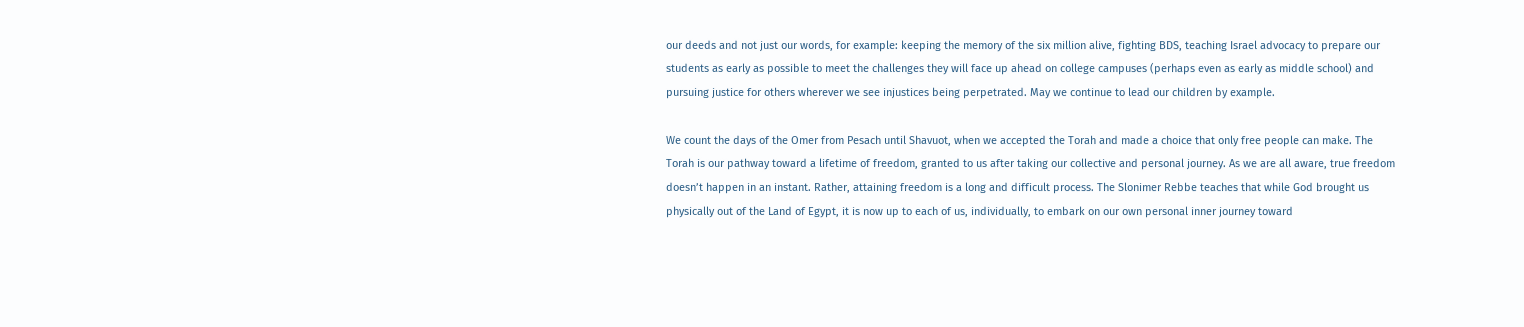our deeds and not just our words, for example: keeping the memory of the six million alive, fighting BDS, teaching Israel advocacy to prepare our students as early as possible to meet the challenges they will face up ahead on college campuses (perhaps even as early as middle school) and pursuing justice for others wherever we see injustices being perpetrated. May we continue to lead our children by example.

We count the days of the Omer from Pesach until Shavuot, when we accepted the Torah and made a choice that only free people can make. The Torah is our pathway toward a lifetime of freedom, granted to us after taking our collective and personal journey. As we are all aware, true freedom doesn’t happen in an instant. Rather, attaining freedom is a long and difficult process. The Slonimer Rebbe teaches that while God brought us physically out of the Land of Egypt, it is now up to each of us, individually, to embark on our own personal inner journey toward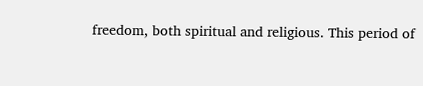freedom, both spiritual and religious. This period of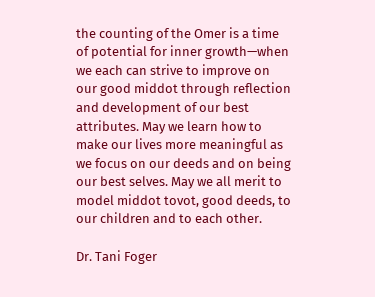the counting of the Omer is a time of potential for inner growth—when we each can strive to improve on our good middot through reflection and development of our best attributes. May we learn how to make our lives more meaningful as we focus on our deeds and on being our best selves. May we all merit to model middot tovot, good deeds, to our children and to each other.

Dr. Tani Foger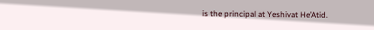is the principal at Yeshivat He’Atid.